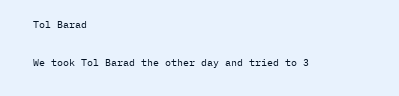Tol Barad

We took Tol Barad the other day and tried to 3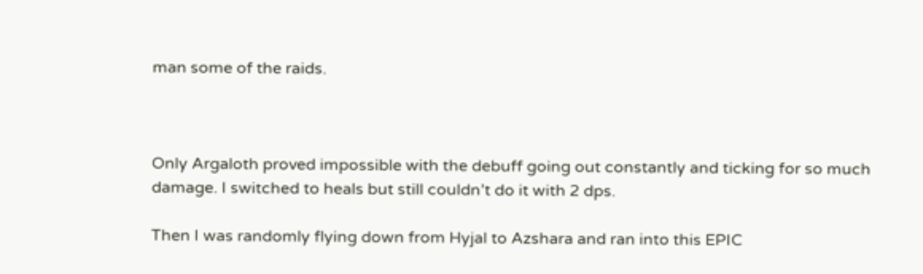man some of the raids.



Only Argaloth proved impossible with the debuff going out constantly and ticking for so much damage. I switched to heals but still couldn’t do it with 2 dps.

Then I was randomly flying down from Hyjal to Azshara and ran into this EPIC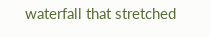waterfall that stretched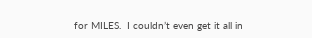for MILES.  I couldn’t even get it all in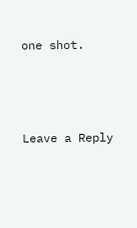one shot.





Leave a Reply